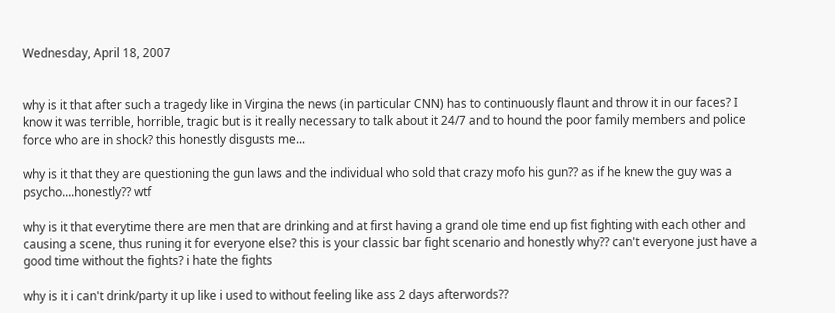Wednesday, April 18, 2007


why is it that after such a tragedy like in Virgina the news (in particular CNN) has to continuously flaunt and throw it in our faces? I know it was terrible, horrible, tragic but is it really necessary to talk about it 24/7 and to hound the poor family members and police force who are in shock? this honestly disgusts me...

why is it that they are questioning the gun laws and the individual who sold that crazy mofo his gun?? as if he knew the guy was a psycho....honestly?? wtf

why is it that everytime there are men that are drinking and at first having a grand ole time end up fist fighting with each other and causing a scene, thus runing it for everyone else? this is your classic bar fight scenario and honestly why?? can't everyone just have a good time without the fights? i hate the fights

why is it i can't drink/party it up like i used to without feeling like ass 2 days afterwords??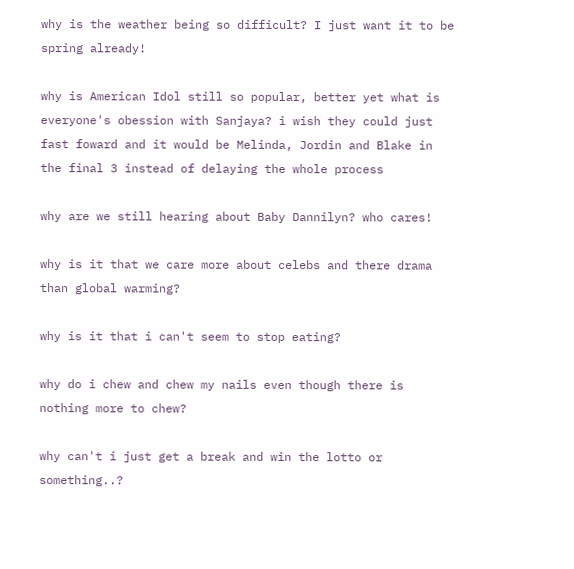why is the weather being so difficult? I just want it to be spring already!

why is American Idol still so popular, better yet what is everyone's obession with Sanjaya? i wish they could just fast foward and it would be Melinda, Jordin and Blake in the final 3 instead of delaying the whole process

why are we still hearing about Baby Dannilyn? who cares!

why is it that we care more about celebs and there drama than global warming?

why is it that i can't seem to stop eating?

why do i chew and chew my nails even though there is nothing more to chew?

why can't i just get a break and win the lotto or something..?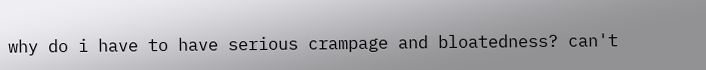why do i have to have serious crampage and bloatedness? can't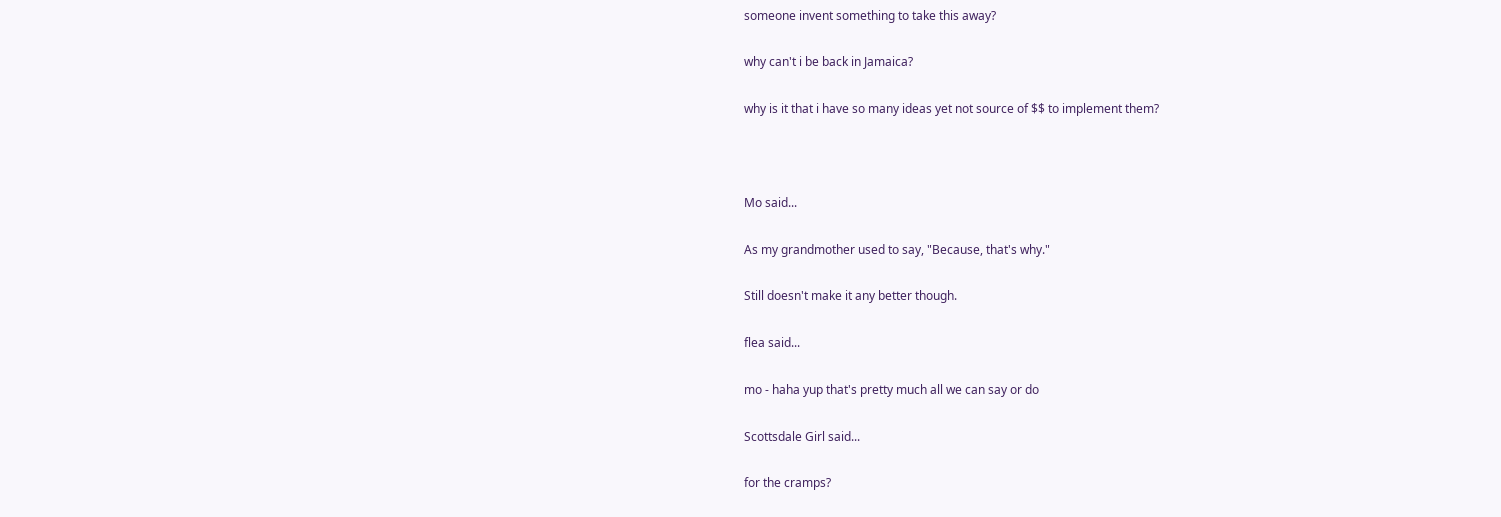someone invent something to take this away?

why can't i be back in Jamaica?

why is it that i have so many ideas yet not source of $$ to implement them?



Mo said...

As my grandmother used to say, "Because, that's why."

Still doesn't make it any better though.

flea said...

mo - haha yup that's pretty much all we can say or do

Scottsdale Girl said...

for the cramps?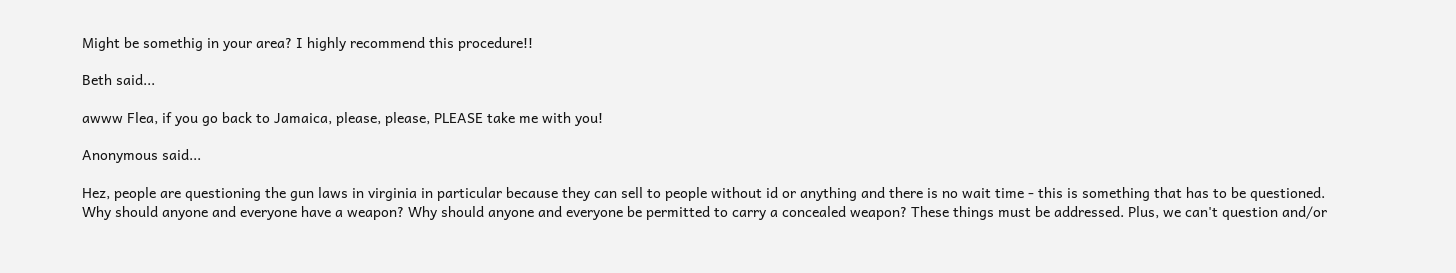Might be somethig in your area? I highly recommend this procedure!!

Beth said...

awww Flea, if you go back to Jamaica, please, please, PLEASE take me with you!

Anonymous said...

Hez, people are questioning the gun laws in virginia in particular because they can sell to people without id or anything and there is no wait time - this is something that has to be questioned. Why should anyone and everyone have a weapon? Why should anyone and everyone be permitted to carry a concealed weapon? These things must be addressed. Plus, we can't question and/or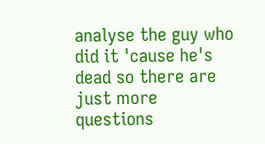analyse the guy who did it 'cause he's dead so there are just more questions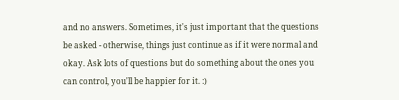and no answers. Sometimes, it's just important that the questions be asked - otherwise, things just continue as if it were normal and okay. Ask lots of questions but do something about the ones you can control, you'll be happier for it. :)